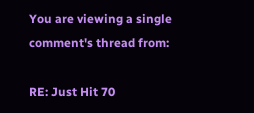You are viewing a single comment's thread from:

RE: Just Hit 70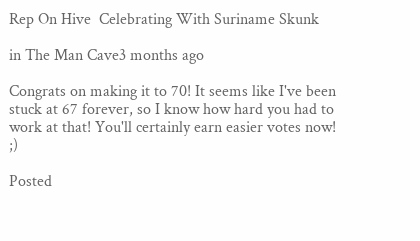Rep On Hive  Celebrating With Suriname Skunk

in The Man Cave3 months ago

Congrats on making it to 70! It seems like I've been stuck at 67 forever, so I know how hard you had to work at that! You'll certainly earn easier votes now! ;)

Posted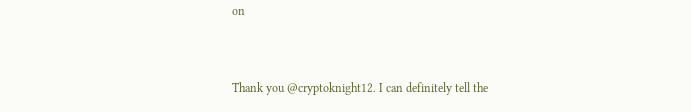on


Thank you @cryptoknight12. I can definitely tell the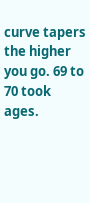curve tapers the higher you go. 69 to 70 took ages.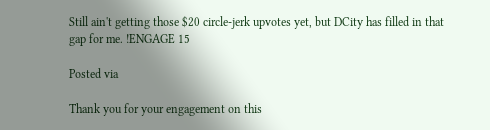Still ain't getting those $20 circle-jerk upvotes yet, but DCity has filled in that gap for me. !ENGAGE 15

Posted via

Thank you for your engagement on this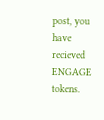post, you have recieved ENGAGE tokens.